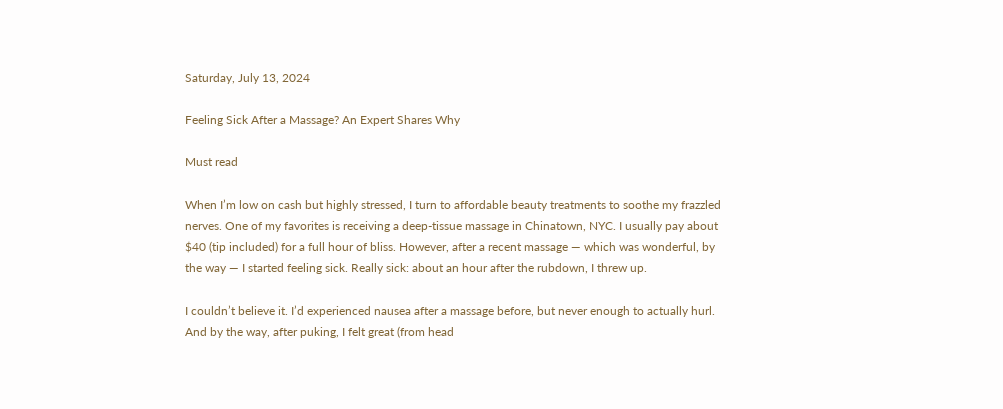Saturday, July 13, 2024

Feeling Sick After a Massage? An Expert Shares Why

Must read

When I’m low on cash but highly stressed, I turn to affordable beauty treatments to soothe my frazzled nerves. One of my favorites is receiving a deep-tissue massage in Chinatown, NYC. I usually pay about $40 (tip included) for a full hour of bliss. However, after a recent massage — which was wonderful, by the way — I started feeling sick. Really sick: about an hour after the rubdown, I threw up.

I couldn’t believe it. I’d experienced nausea after a massage before, but never enough to actually hurl. And by the way, after puking, I felt great (from head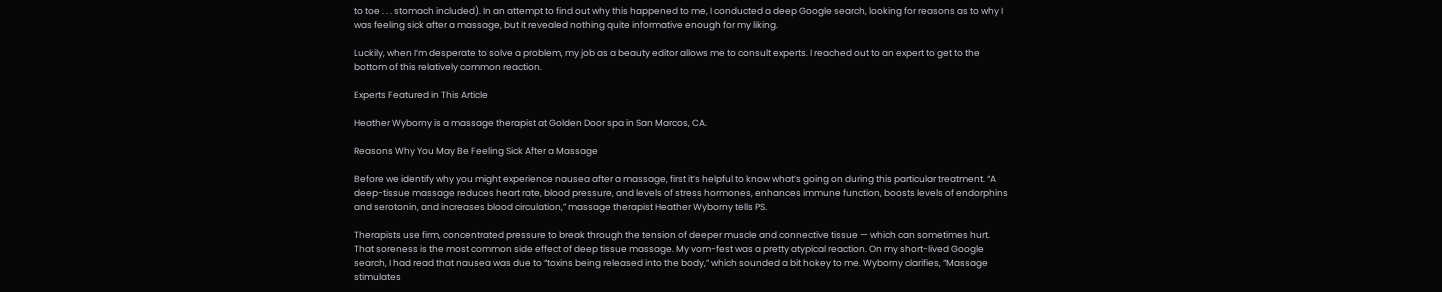to toe . . . stomach included). In an attempt to find out why this happened to me, I conducted a deep Google search, looking for reasons as to why I was feeling sick after a massage, but it revealed nothing quite informative enough for my liking.

Luckily, when I’m desperate to solve a problem, my job as a beauty editor allows me to consult experts. I reached out to an expert to get to the bottom of this relatively common reaction.

Experts Featured in This Article

Heather Wyborny is a massage therapist at Golden Door spa in San Marcos, CA.

Reasons Why You May Be Feeling Sick After a Massage

Before we identify why you might experience nausea after a massage, first it’s helpful to know what’s going on during this particular treatment. “A deep-tissue massage reduces heart rate, blood pressure, and levels of stress hormones, enhances immune function, boosts levels of endorphins and serotonin, and increases blood circulation,” massage therapist Heather Wyborny tells PS.

Therapists use firm, concentrated pressure to break through the tension of deeper muscle and connective tissue — which can sometimes hurt. That soreness is the most common side effect of deep tissue massage. My vom-fest was a pretty atypical reaction. On my short-lived Google search, I had read that nausea was due to “toxins being released into the body,” which sounded a bit hokey to me. Wyborny clarifies, “Massage stimulates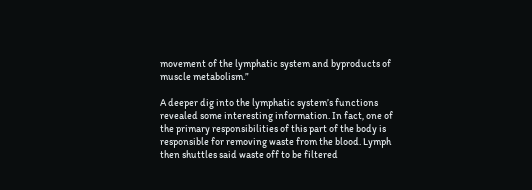movement of the lymphatic system and byproducts of muscle metabolism.”

A deeper dig into the lymphatic system’s functions revealed some interesting information. In fact, one of the primary responsibilities of this part of the body is responsible for removing waste from the blood. Lymph then shuttles said waste off to be filtered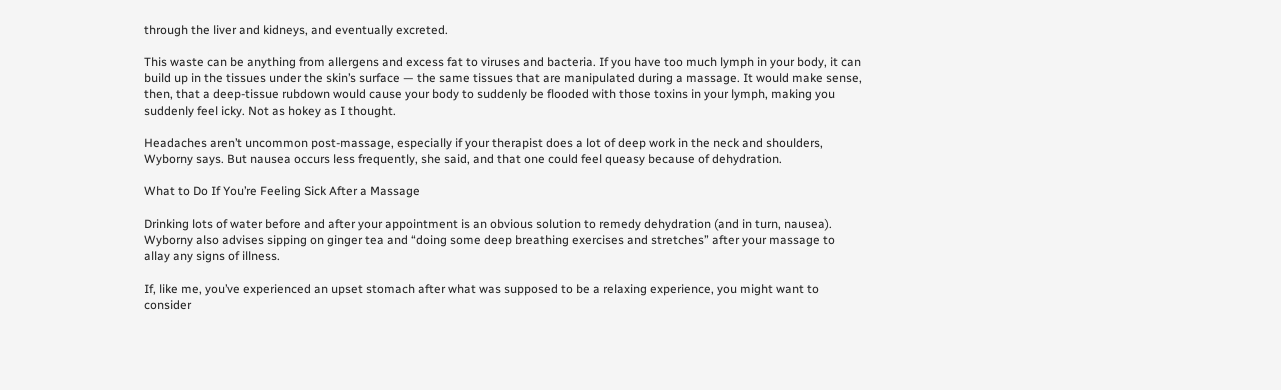through the liver and kidneys, and eventually excreted.

This waste can be anything from allergens and excess fat to viruses and bacteria. If you have too much lymph in your body, it can build up in the tissues under the skin’s surface — the same tissues that are manipulated during a massage. It would make sense, then, that a deep-tissue rubdown would cause your body to suddenly be flooded with those toxins in your lymph, making you suddenly feel icky. Not as hokey as I thought.

Headaches aren’t uncommon post-massage, especially if your therapist does a lot of deep work in the neck and shoulders, Wyborny says. But nausea occurs less frequently, she said, and that one could feel queasy because of dehydration.

What to Do If You’re Feeling Sick After a Massage

Drinking lots of water before and after your appointment is an obvious solution to remedy dehydration (and in turn, nausea). Wyborny also advises sipping on ginger tea and “doing some deep breathing exercises and stretches” after your massage to allay any signs of illness.

If, like me, you’ve experienced an upset stomach after what was supposed to be a relaxing experience, you might want to consider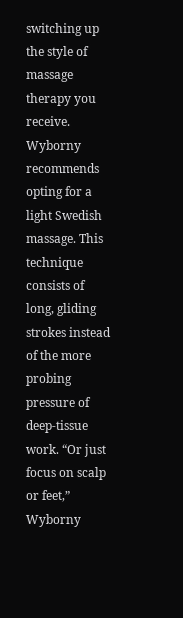switching up the style of massage therapy you receive. Wyborny recommends opting for a light Swedish massage. This technique consists of long, gliding strokes instead of the more probing pressure of deep-tissue work. “Or just focus on scalp or feet,” Wyborny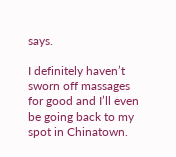says.

I definitely haven’t sworn off massages for good and I’ll even be going back to my spot in Chinatown.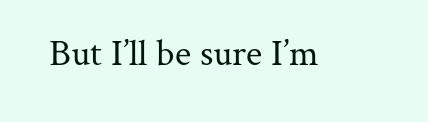But I’ll be sure I’m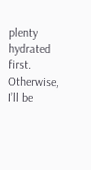plenty hydrated first. Otherwise, I’ll be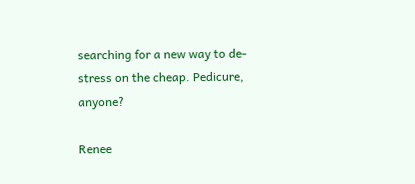searching for a new way to de-stress on the cheap. Pedicure, anyone?

Renee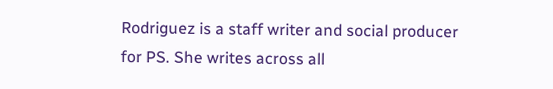Rodriguez is a staff writer and social producer for PS. She writes across all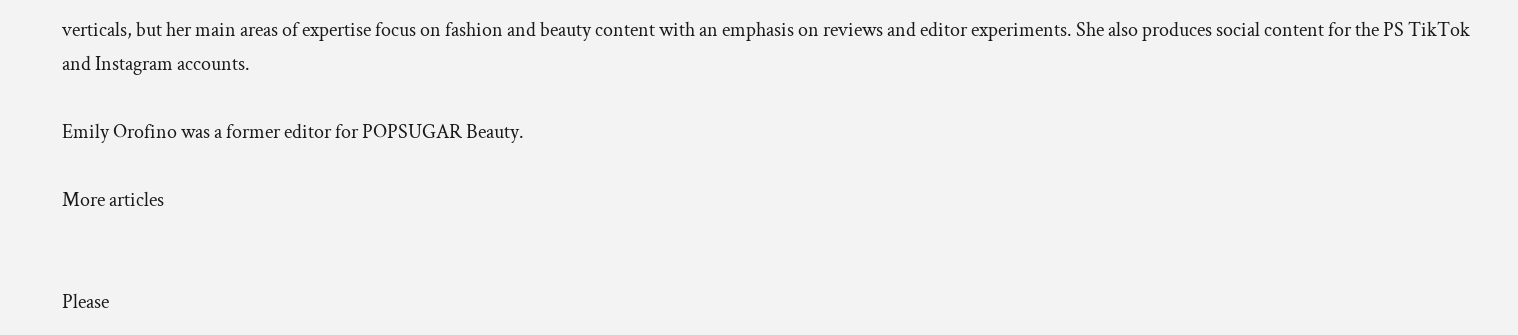verticals, but her main areas of expertise focus on fashion and beauty content with an emphasis on reviews and editor experiments. She also produces social content for the PS TikTok and Instagram accounts.

Emily Orofino was a former editor for POPSUGAR Beauty.

More articles


Please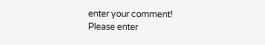enter your comment!
Please enter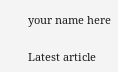your name here

Latest article